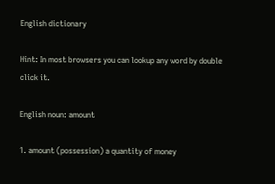English dictionary

Hint: In most browsers you can lookup any word by double click it.

English noun: amount

1. amount (possession) a quantity of money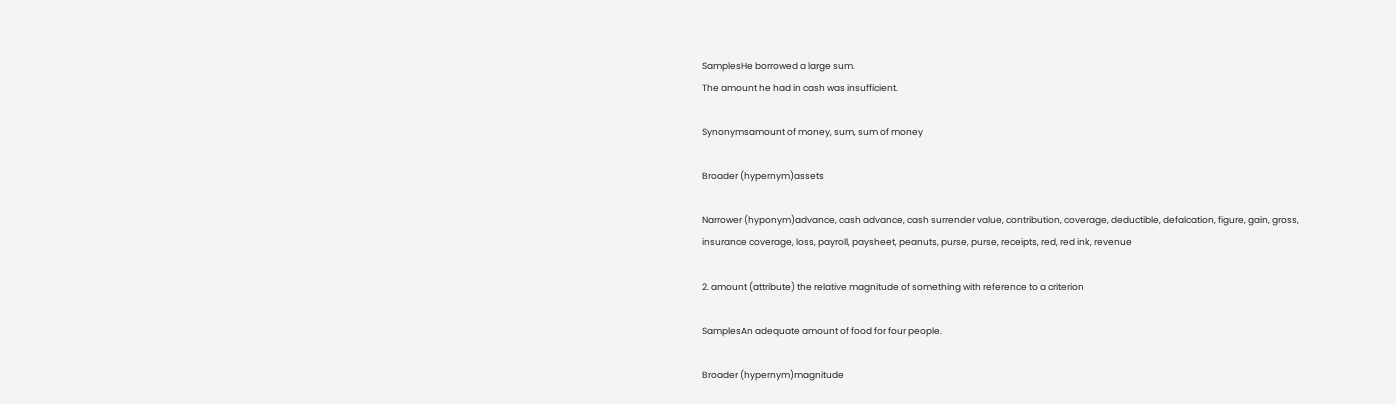SamplesHe borrowed a large sum.
The amount he had in cash was insufficient.

Synonymsamount of money, sum, sum of money

Broader (hypernym)assets

Narrower (hyponym)advance, cash advance, cash surrender value, contribution, coverage, deductible, defalcation, figure, gain, gross, insurance coverage, loss, payroll, paysheet, peanuts, purse, purse, receipts, red, red ink, revenue

2. amount (attribute) the relative magnitude of something with reference to a criterion

SamplesAn adequate amount of food for four people.

Broader (hypernym)magnitude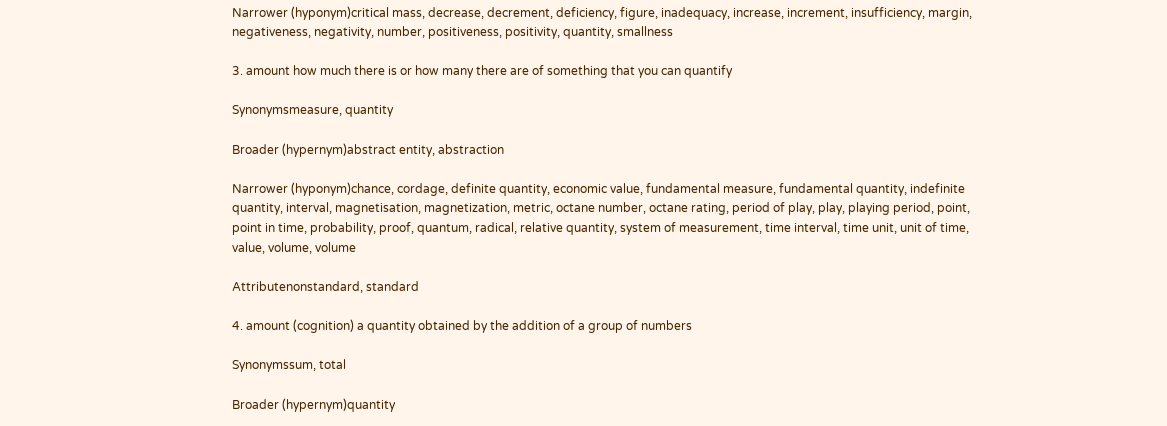Narrower (hyponym)critical mass, decrease, decrement, deficiency, figure, inadequacy, increase, increment, insufficiency, margin, negativeness, negativity, number, positiveness, positivity, quantity, smallness

3. amount how much there is or how many there are of something that you can quantify

Synonymsmeasure, quantity

Broader (hypernym)abstract entity, abstraction

Narrower (hyponym)chance, cordage, definite quantity, economic value, fundamental measure, fundamental quantity, indefinite quantity, interval, magnetisation, magnetization, metric, octane number, octane rating, period of play, play, playing period, point, point in time, probability, proof, quantum, radical, relative quantity, system of measurement, time interval, time unit, unit of time, value, volume, volume

Attributenonstandard, standard

4. amount (cognition) a quantity obtained by the addition of a group of numbers

Synonymssum, total

Broader (hypernym)quantity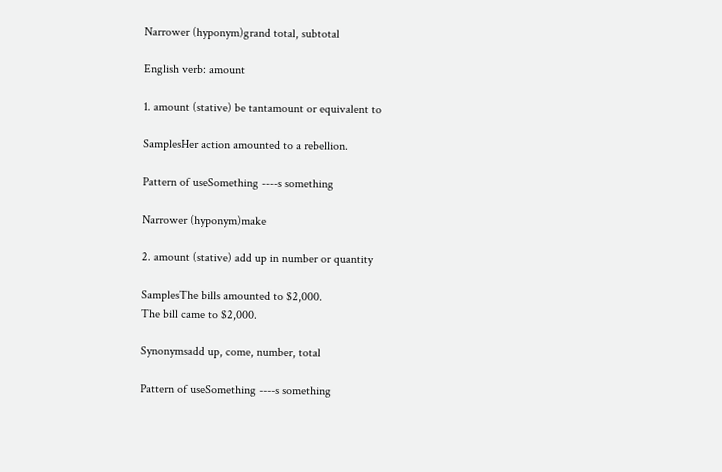Narrower (hyponym)grand total, subtotal

English verb: amount

1. amount (stative) be tantamount or equivalent to

SamplesHer action amounted to a rebellion.

Pattern of useSomething ----s something

Narrower (hyponym)make

2. amount (stative) add up in number or quantity

SamplesThe bills amounted to $2,000.
The bill came to $2,000.

Synonymsadd up, come, number, total

Pattern of useSomething ----s something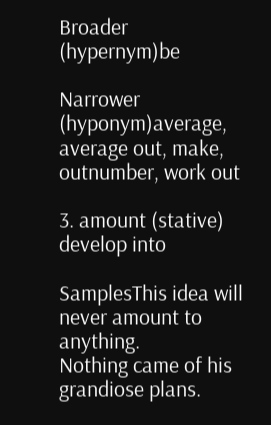Broader (hypernym)be

Narrower (hyponym)average, average out, make, outnumber, work out

3. amount (stative) develop into

SamplesThis idea will never amount to anything.
Nothing came of his grandiose plans.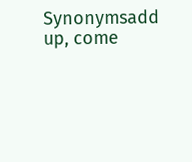Synonymsadd up, come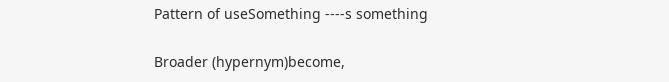Pattern of useSomething ----s something

Broader (hypernym)become,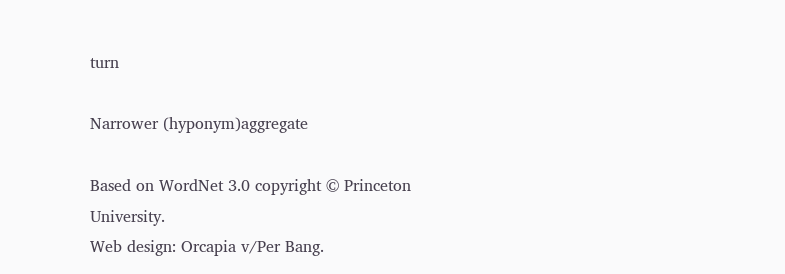turn

Narrower (hyponym)aggregate

Based on WordNet 3.0 copyright © Princeton University.
Web design: Orcapia v/Per Bang.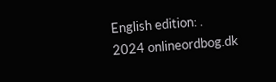English edition: .
2024 onlineordbog.dk